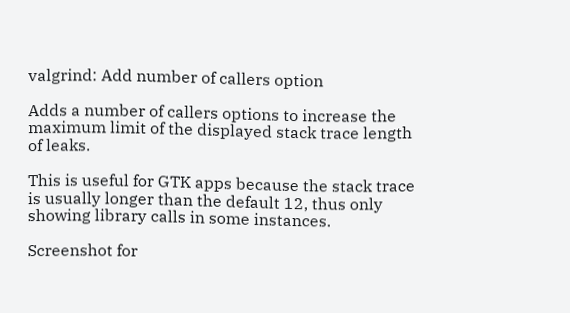valgrind: Add number of callers option

Adds a number of callers options to increase the maximum limit of the displayed stack trace length of leaks.

This is useful for GTK apps because the stack trace is usually longer than the default 12, thus only showing library calls in some instances.

Screenshot for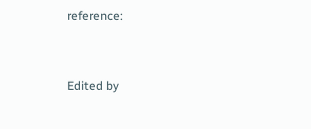reference:


Edited by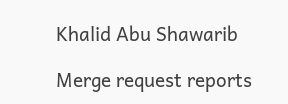Khalid Abu Shawarib

Merge request reports